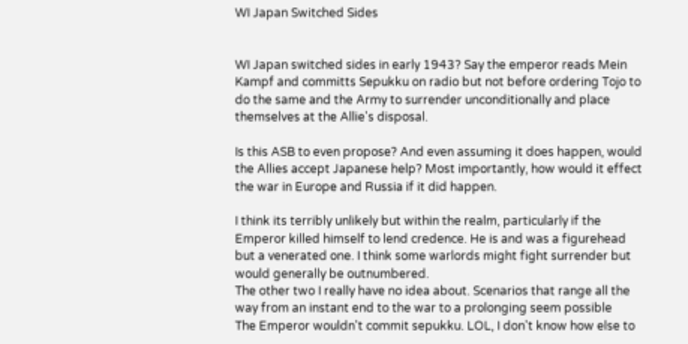WI Japan Switched Sides


WI Japan switched sides in early 1943? Say the emperor reads Mein Kampf and committs Sepukku on radio but not before ordering Tojo to do the same and the Army to surrender unconditionally and place themselves at the Allie's disposal.

Is this ASB to even propose? And even assuming it does happen, would the Allies accept Japanese help? Most importantly, how would it effect the war in Europe and Russia if it did happen.

I think its terribly unlikely but within the realm, particularly if the Emperor killed himself to lend credence. He is and was a figurehead but a venerated one. I think some warlords might fight surrender but would generally be outnumbered.
The other two I really have no idea about. Scenarios that range all the way from an instant end to the war to a prolonging seem possible
The Emperor wouldn't commit sepukku. LOL, I don't know how else to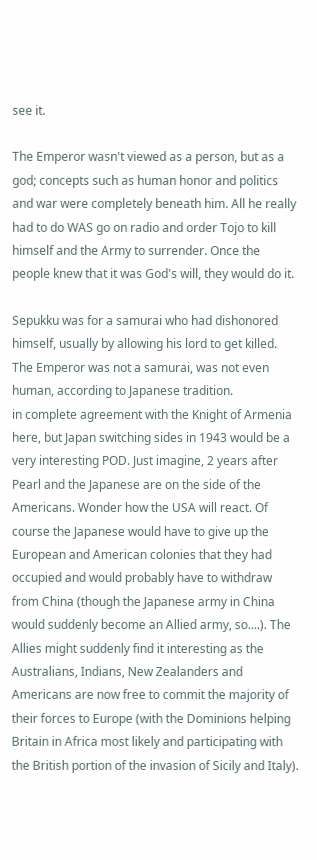see it.

The Emperor wasn't viewed as a person, but as a god; concepts such as human honor and politics and war were completely beneath him. All he really had to do WAS go on radio and order Tojo to kill himself and the Army to surrender. Once the people knew that it was God's will, they would do it.

Sepukku was for a samurai who had dishonored himself, usually by allowing his lord to get killed. The Emperor was not a samurai, was not even human, according to Japanese tradition.
in complete agreement with the Knight of Armenia here, but Japan switching sides in 1943 would be a very interesting POD. Just imagine, 2 years after Pearl and the Japanese are on the side of the Americans. Wonder how the USA will react. Of course the Japanese would have to give up the European and American colonies that they had occupied and would probably have to withdraw from China (though the Japanese army in China would suddenly become an Allied army, so....). The Allies might suddenly find it interesting as the Australians, Indians, New Zealanders and Americans are now free to commit the majority of their forces to Europe (with the Dominions helping Britain in Africa most likely and participating with the British portion of the invasion of Sicily and Italy).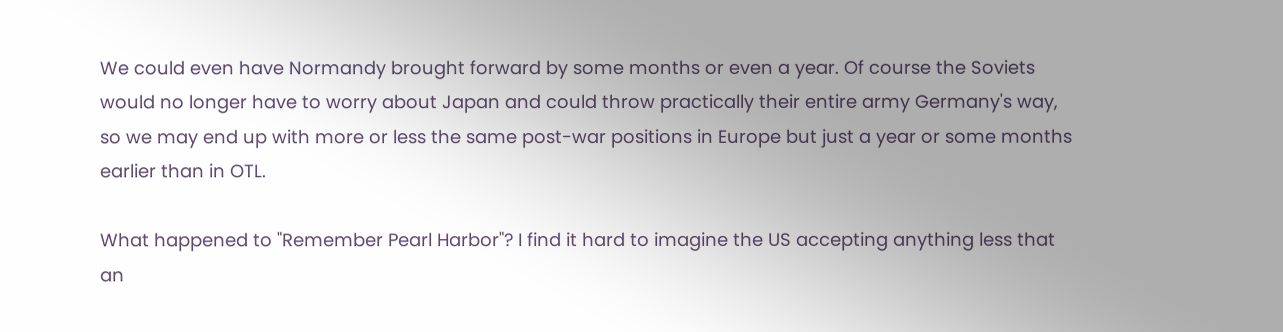We could even have Normandy brought forward by some months or even a year. Of course the Soviets would no longer have to worry about Japan and could throw practically their entire army Germany's way, so we may end up with more or less the same post-war positions in Europe but just a year or some months earlier than in OTL.

What happened to "Remember Pearl Harbor"? I find it hard to imagine the US accepting anything less that an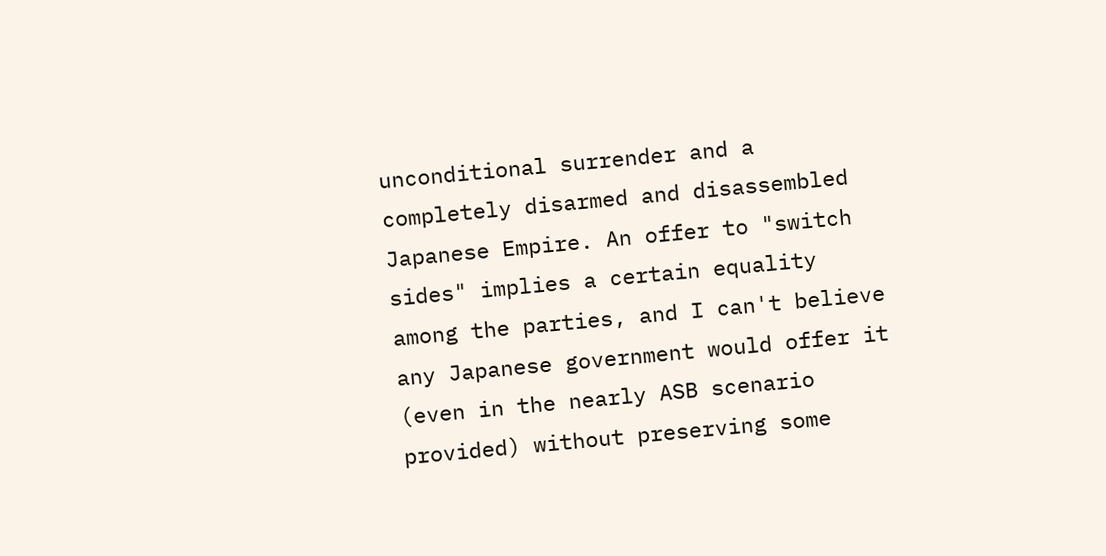unconditional surrender and a completely disarmed and disassembled Japanese Empire. An offer to "switch sides" implies a certain equality among the parties, and I can't believe any Japanese government would offer it (even in the nearly ASB scenario provided) without preserving some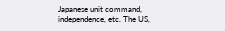Japanese unit command, independence, etc. The US,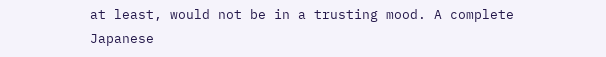at least, would not be in a trusting mood. A complete Japanese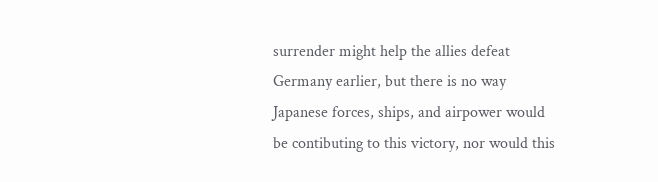surrender might help the allies defeat Germany earlier, but there is no way Japanese forces, ships, and airpower would be contibuting to this victory, nor would this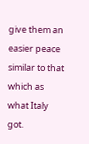give them an easier peace similar to that which as what Italy got.